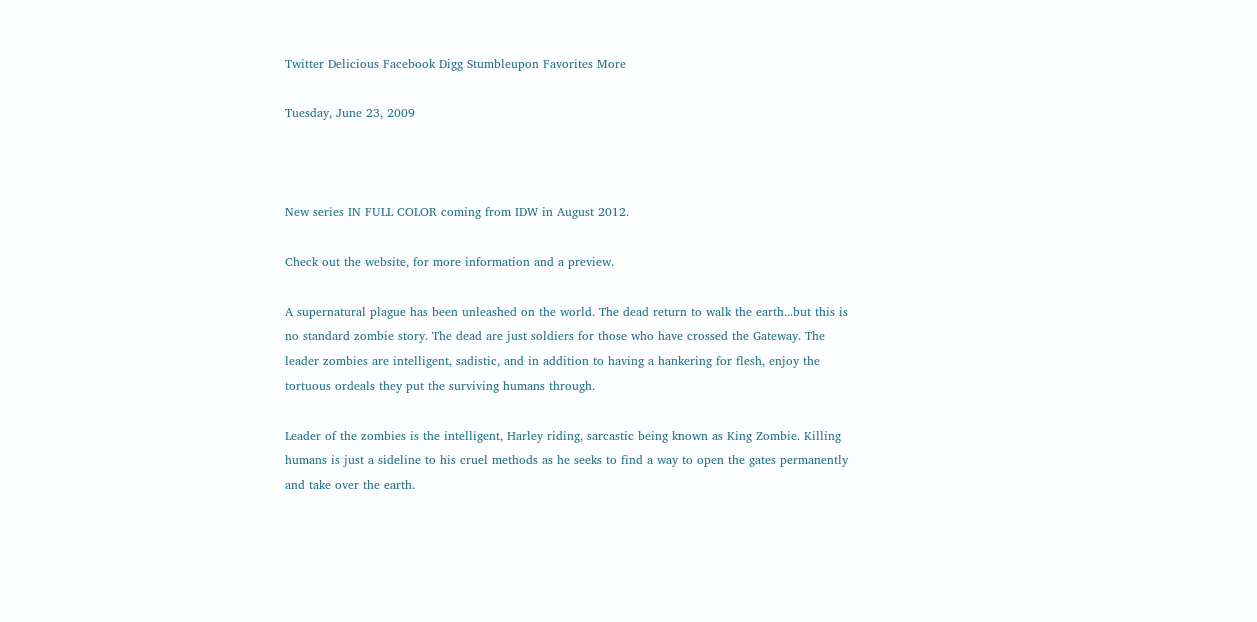Twitter Delicious Facebook Digg Stumbleupon Favorites More

Tuesday, June 23, 2009



New series IN FULL COLOR coming from IDW in August 2012.

Check out the website, for more information and a preview.

A supernatural plague has been unleashed on the world. The dead return to walk the earth...but this is no standard zombie story. The dead are just soldiers for those who have crossed the Gateway. The leader zombies are intelligent, sadistic, and in addition to having a hankering for flesh, enjoy the tortuous ordeals they put the surviving humans through.

Leader of the zombies is the intelligent, Harley riding, sarcastic being known as King Zombie. Killing humans is just a sideline to his cruel methods as he seeks to find a way to open the gates permanently and take over the earth.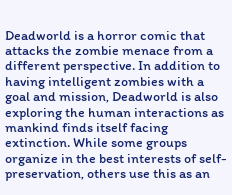Deadworld is a horror comic that attacks the zombie menace from a different perspective. In addition to having intelligent zombies with a goal and mission, Deadworld is also exploring the human interactions as mankind finds itself facing extinction. While some groups organize in the best interests of self-preservation, others use this as an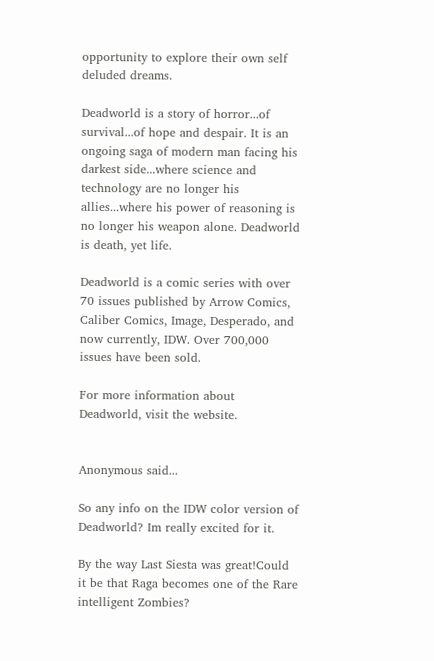opportunity to explore their own self deluded dreams.

Deadworld is a story of horror...of survival...of hope and despair. It is an ongoing saga of modern man facing his darkest side...where science and technology are no longer his allies...where his power of reasoning is no longer his weapon alone. Deadworld is death, yet life.

Deadworld is a comic series with over 70 issues published by Arrow Comics, Caliber Comics, Image, Desperado, and now currently, IDW. Over 700,000 issues have been sold.

For more information about Deadworld, visit the website.


Anonymous said...

So any info on the IDW color version of Deadworld? Im really excited for it.

By the way Last Siesta was great!Could it be that Raga becomes one of the Rare intelligent Zombies?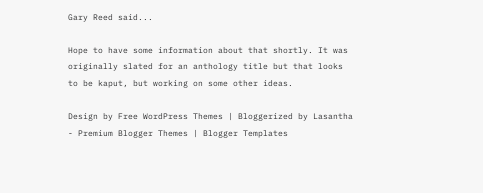Gary Reed said...

Hope to have some information about that shortly. It was originally slated for an anthology title but that looks to be kaput, but working on some other ideas.

Design by Free WordPress Themes | Bloggerized by Lasantha - Premium Blogger Themes | Blogger Templates